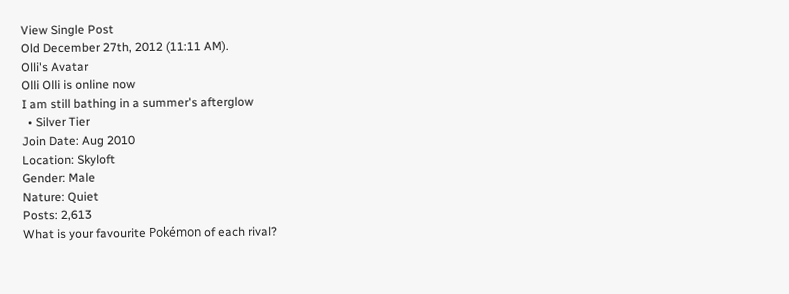View Single Post
Old December 27th, 2012 (11:11 AM).
Olli's Avatar
Olli Olli is online now
I am still bathing in a summer's afterglow
  • Silver Tier
Join Date: Aug 2010
Location: Skyloft
Gender: Male
Nature: Quiet
Posts: 2,613
What is your favourite Pokémon of each rival?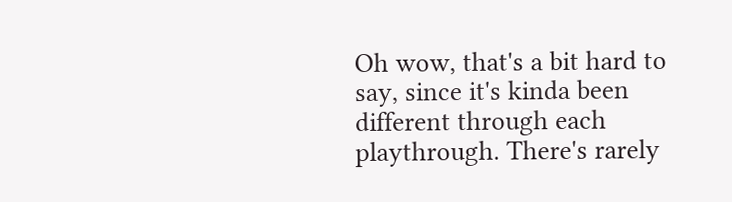Oh wow, that's a bit hard to say, since it's kinda been different through each playthrough. There's rarely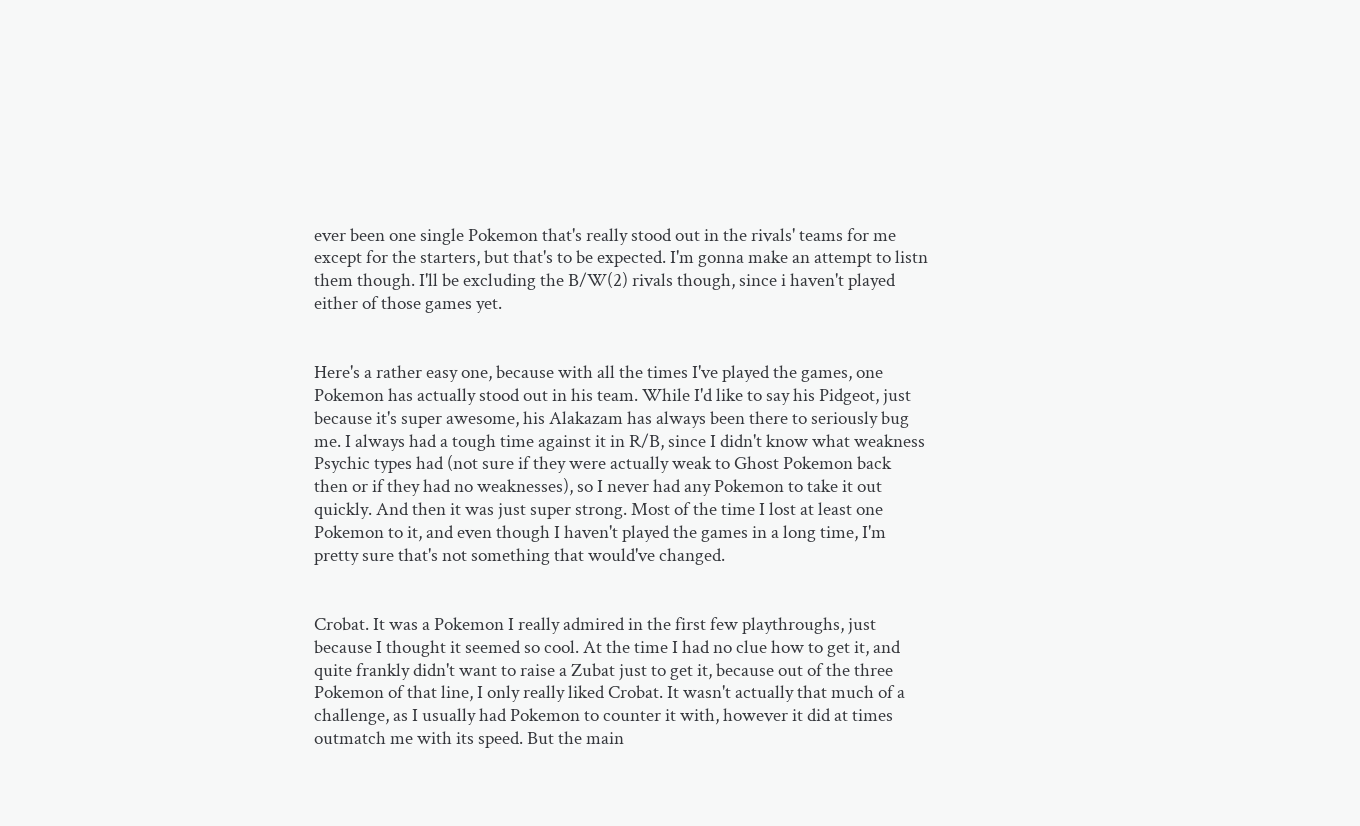ever been one single Pokemon that's really stood out in the rivals' teams for me except for the starters, but that's to be expected. I'm gonna make an attempt to listn them though. I'll be excluding the B/W(2) rivals though, since i haven't played either of those games yet.


Here's a rather easy one, because with all the times I've played the games, one Pokemon has actually stood out in his team. While I'd like to say his Pidgeot, just because it's super awesome, his Alakazam has always been there to seriously bug me. I always had a tough time against it in R/B, since I didn't know what weakness Psychic types had (not sure if they were actually weak to Ghost Pokemon back then or if they had no weaknesses), so I never had any Pokemon to take it out quickly. And then it was just super strong. Most of the time I lost at least one Pokemon to it, and even though I haven't played the games in a long time, I'm pretty sure that's not something that would've changed.


Crobat. It was a Pokemon I really admired in the first few playthroughs, just because I thought it seemed so cool. At the time I had no clue how to get it, and quite frankly didn't want to raise a Zubat just to get it, because out of the three Pokemon of that line, I only really liked Crobat. It wasn't actually that much of a challenge, as I usually had Pokemon to counter it with, however it did at times outmatch me with its speed. But the main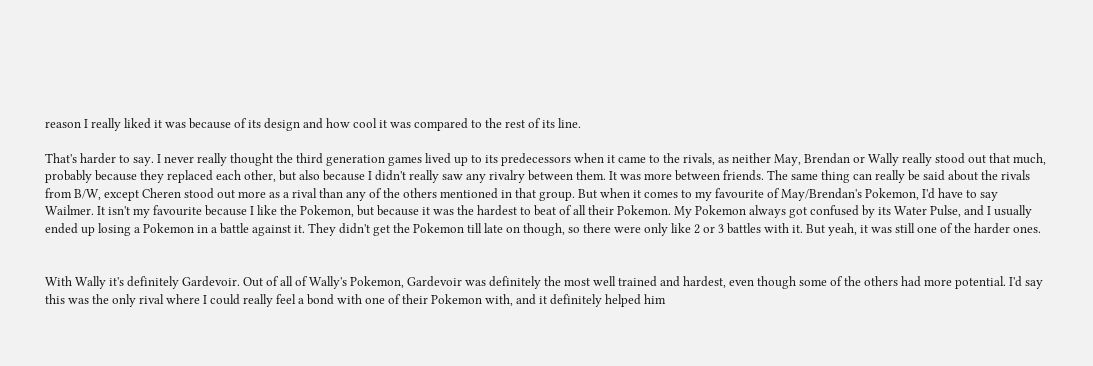reason I really liked it was because of its design and how cool it was compared to the rest of its line.

That's harder to say. I never really thought the third generation games lived up to its predecessors when it came to the rivals, as neither May, Brendan or Wally really stood out that much, probably because they replaced each other, but also because I didn't really saw any rivalry between them. It was more between friends. The same thing can really be said about the rivals from B/W, except Cheren stood out more as a rival than any of the others mentioned in that group. But when it comes to my favourite of May/Brendan's Pokemon, I'd have to say Wailmer. It isn't my favourite because I like the Pokemon, but because it was the hardest to beat of all their Pokemon. My Pokemon always got confused by its Water Pulse, and I usually ended up losing a Pokemon in a battle against it. They didn't get the Pokemon till late on though, so there were only like 2 or 3 battles with it. But yeah, it was still one of the harder ones.


With Wally it's definitely Gardevoir. Out of all of Wally's Pokemon, Gardevoir was definitely the most well trained and hardest, even though some of the others had more potential. I'd say this was the only rival where I could really feel a bond with one of their Pokemon with, and it definitely helped him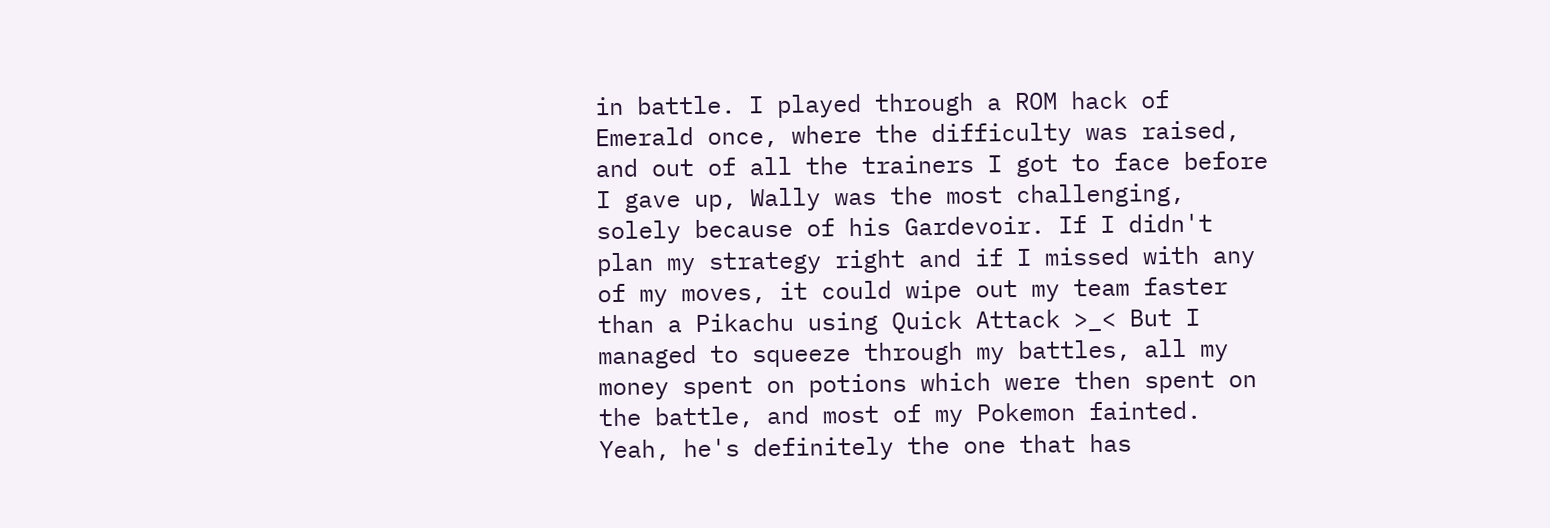in battle. I played through a ROM hack of Emerald once, where the difficulty was raised, and out of all the trainers I got to face before I gave up, Wally was the most challenging, solely because of his Gardevoir. If I didn't plan my strategy right and if I missed with any of my moves, it could wipe out my team faster than a Pikachu using Quick Attack >_< But I managed to squeeze through my battles, all my money spent on potions which were then spent on the battle, and most of my Pokemon fainted. Yeah, he's definitely the one that has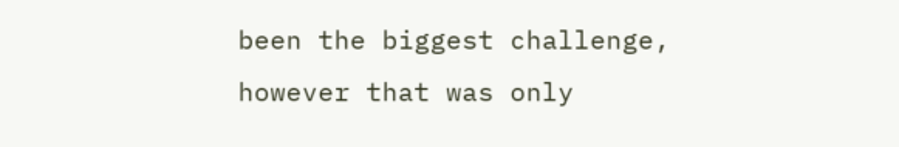been the biggest challenge, however that was only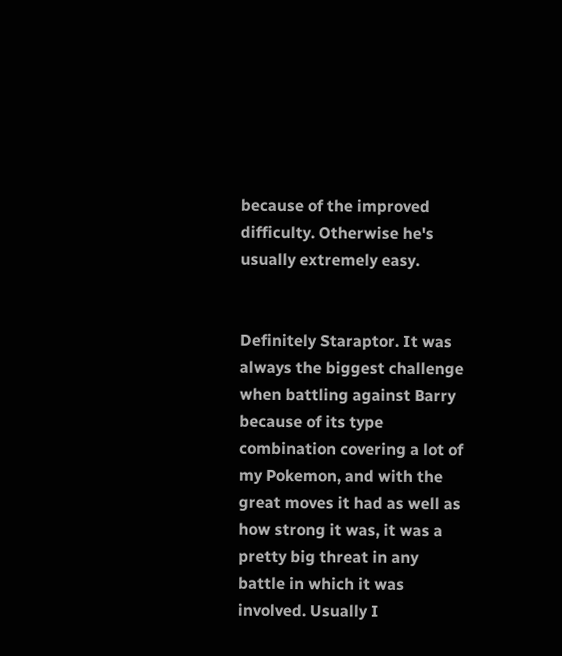because of the improved difficulty. Otherwise he's usually extremely easy.


Definitely Staraptor. It was always the biggest challenge when battling against Barry because of its type combination covering a lot of my Pokemon, and with the great moves it had as well as how strong it was, it was a pretty big threat in any battle in which it was involved. Usually I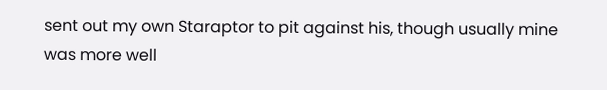sent out my own Staraptor to pit against his, though usually mine was more well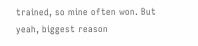trained, so mine often won. But yeah, biggest reason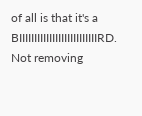of all is that it's a BIIIIIIIIIIIIIIIIIIIIIIIIIIRD.
Not removing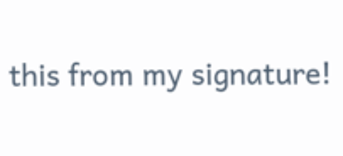this from my signature!